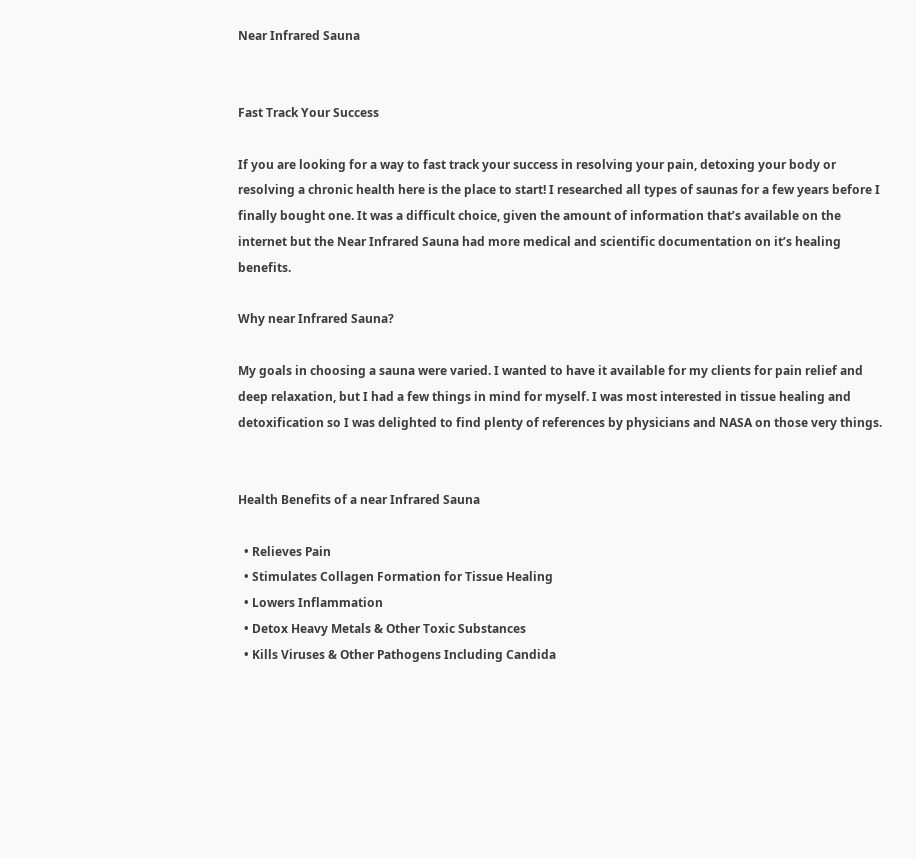Near Infrared Sauna


Fast Track Your Success

If you are looking for a way to fast track your success in resolving your pain, detoxing your body or resolving a chronic health here is the place to start! I researched all types of saunas for a few years before I finally bought one. It was a difficult choice, given the amount of information that’s available on the internet but the Near Infrared Sauna had more medical and scientific documentation on it’s healing benefits.

Why near Infrared Sauna?

My goals in choosing a sauna were varied. I wanted to have it available for my clients for pain relief and deep relaxation, but I had a few things in mind for myself. I was most interested in tissue healing and detoxification so I was delighted to find plenty of references by physicians and NASA on those very things.


Health Benefits of a near Infrared Sauna

  • Relieves Pain
  • Stimulates Collagen Formation for Tissue Healing
  • Lowers Inflammation
  • Detox Heavy Metals & Other Toxic Substances
  • Kills Viruses & Other Pathogens Including Candida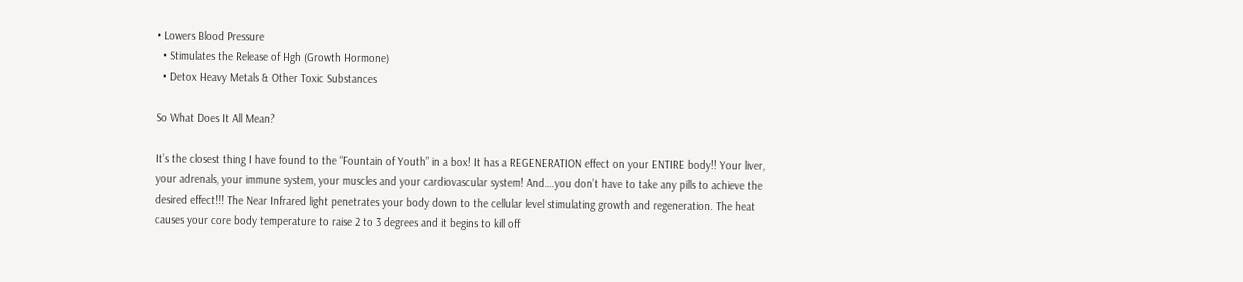• Lowers Blood Pressure
  • Stimulates the Release of Hgh (Growth Hormone)
  • Detox Heavy Metals & Other Toxic Substances

So What Does It All Mean?

It’s the closest thing I have found to the “Fountain of Youth” in a box! It has a REGENERATION effect on your ENTIRE body!! Your liver, your adrenals, your immune system, your muscles and your cardiovascular system! And….you don’t have to take any pills to achieve the desired effect!!! The Near Infrared light penetrates your body down to the cellular level stimulating growth and regeneration. The heat causes your core body temperature to raise 2 to 3 degrees and it begins to kill off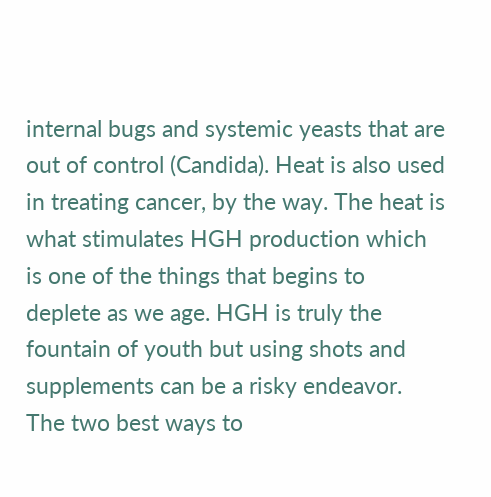internal bugs and systemic yeasts that are out of control (Candida). Heat is also used in treating cancer, by the way. The heat is what stimulates HGH production which is one of the things that begins to deplete as we age. HGH is truly the fountain of youth but using shots and supplements can be a risky endeavor. The two best ways to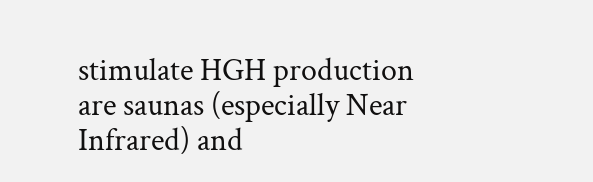stimulate HGH production are saunas (especially Near Infrared) and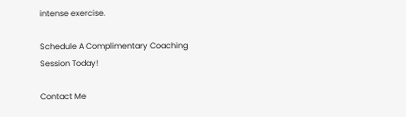intense exercise.

Schedule A Complimentary Coaching Session Today!

Contact Me